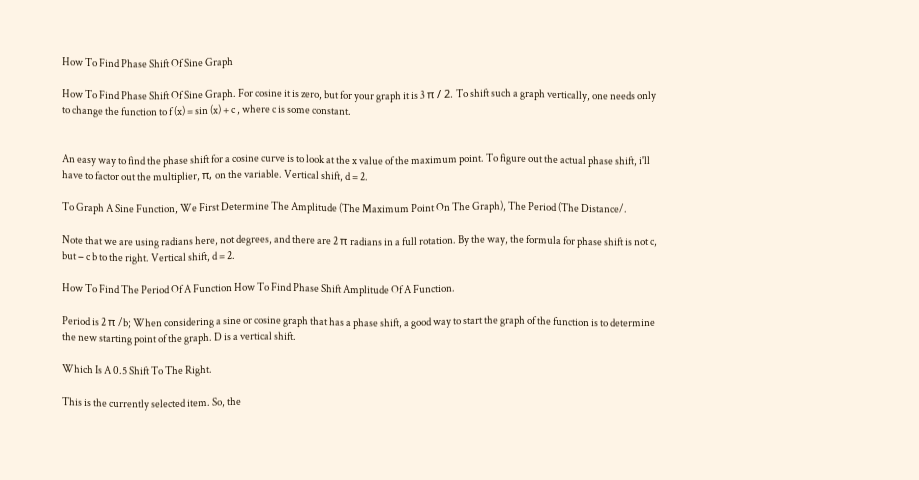How To Find Phase Shift Of Sine Graph

How To Find Phase Shift Of Sine Graph. For cosine it is zero, but for your graph it is 3 π / 2. To shift such a graph vertically, one needs only to change the function to f (x) = sin (x) + c , where c is some constant.


An easy way to find the phase shift for a cosine curve is to look at the x value of the maximum point. To figure out the actual phase shift, i'll have to factor out the multiplier, π, on the variable. Vertical shift, d = 2.

To Graph A Sine Function, We First Determine The Amplitude (The Maximum Point On The Graph), The Period (The Distance/.

Note that we are using radians here, not degrees, and there are 2 π radians in a full rotation. By the way, the formula for phase shift is not c, but − c b to the right. Vertical shift, d = 2.

How To Find The Period Of A Function How To Find Phase Shift Amplitude Of A Function.

Period is 2 π /b; When considering a sine or cosine graph that has a phase shift, a good way to start the graph of the function is to determine the new starting point of the graph. D is a vertical shift.

Which Is A 0.5 Shift To The Right.

This is the currently selected item. So, the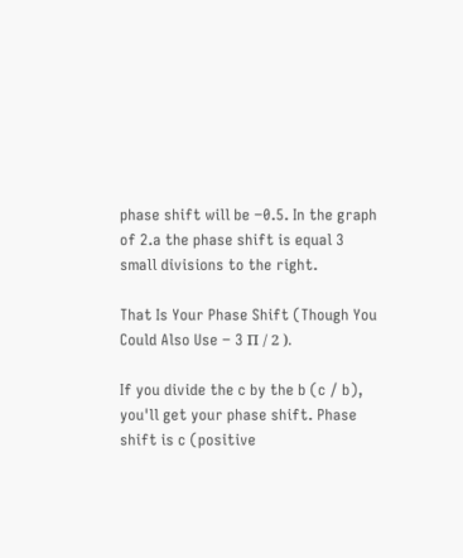phase shift will be −0.5. In the graph of 2.a the phase shift is equal 3 small divisions to the right.

That Is Your Phase Shift (Though You Could Also Use − 3 Π / 2 ).

If you divide the c by the b (c / b), you'll get your phase shift. Phase shift is c (positive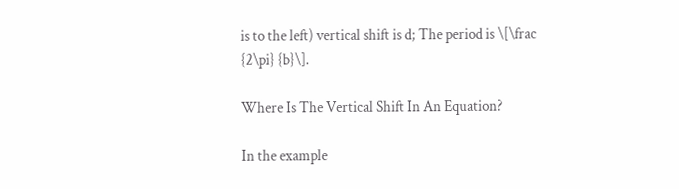is to the left) vertical shift is d; The period is \[\frac {2\pi} {b}\].

Where Is The Vertical Shift In An Equation?

In the example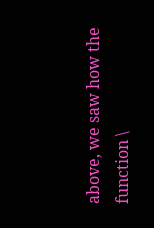above, we saw how the function \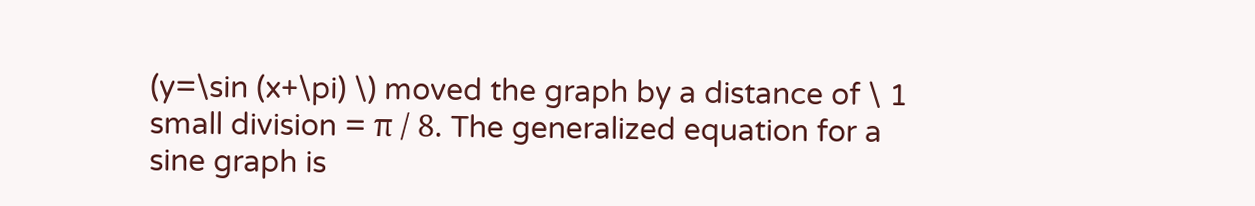(y=\sin (x+\pi) \) moved the graph by a distance of \ 1 small division = π / 8. The generalized equation for a sine graph is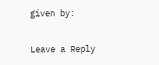given by:

Leave a Reply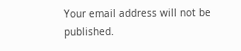Your email address will not be published.